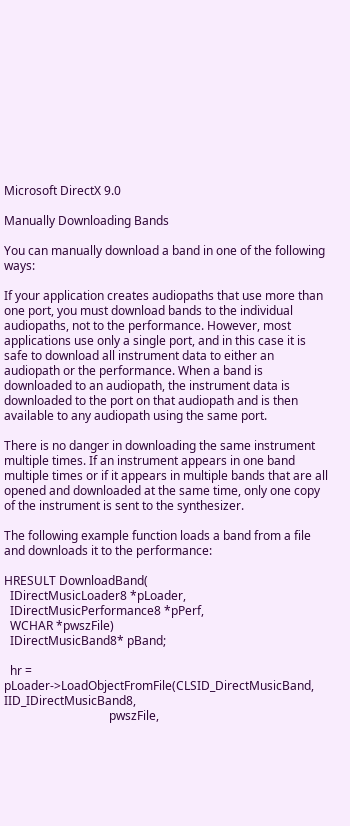Microsoft DirectX 9.0

Manually Downloading Bands

You can manually download a band in one of the following ways:

If your application creates audiopaths that use more than one port, you must download bands to the individual audiopaths, not to the performance. However, most applications use only a single port, and in this case it is safe to download all instrument data to either an audiopath or the performance. When a band is downloaded to an audiopath, the instrument data is downloaded to the port on that audiopath and is then available to any audiopath using the same port.

There is no danger in downloading the same instrument multiple times. If an instrument appears in one band multiple times or if it appears in multiple bands that are all opened and downloaded at the same time, only one copy of the instrument is sent to the synthesizer.

The following example function loads a band from a file and downloads it to the performance:

HRESULT DownloadBand(
  IDirectMusicLoader8 *pLoader,
  IDirectMusicPerformance8 *pPerf,
  WCHAR *pwszFile)
  IDirectMusicBand8* pBand;

  hr = pLoader->LoadObjectFromFile(CLSID_DirectMusicBand, IID_IDirectMusicBand8,
                                   pwszFile,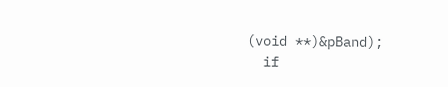(void **)&pBand);
  if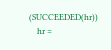(SUCCEEDED(hr))
    hr =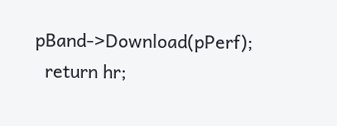pBand->Download(pPerf);
  return hr;